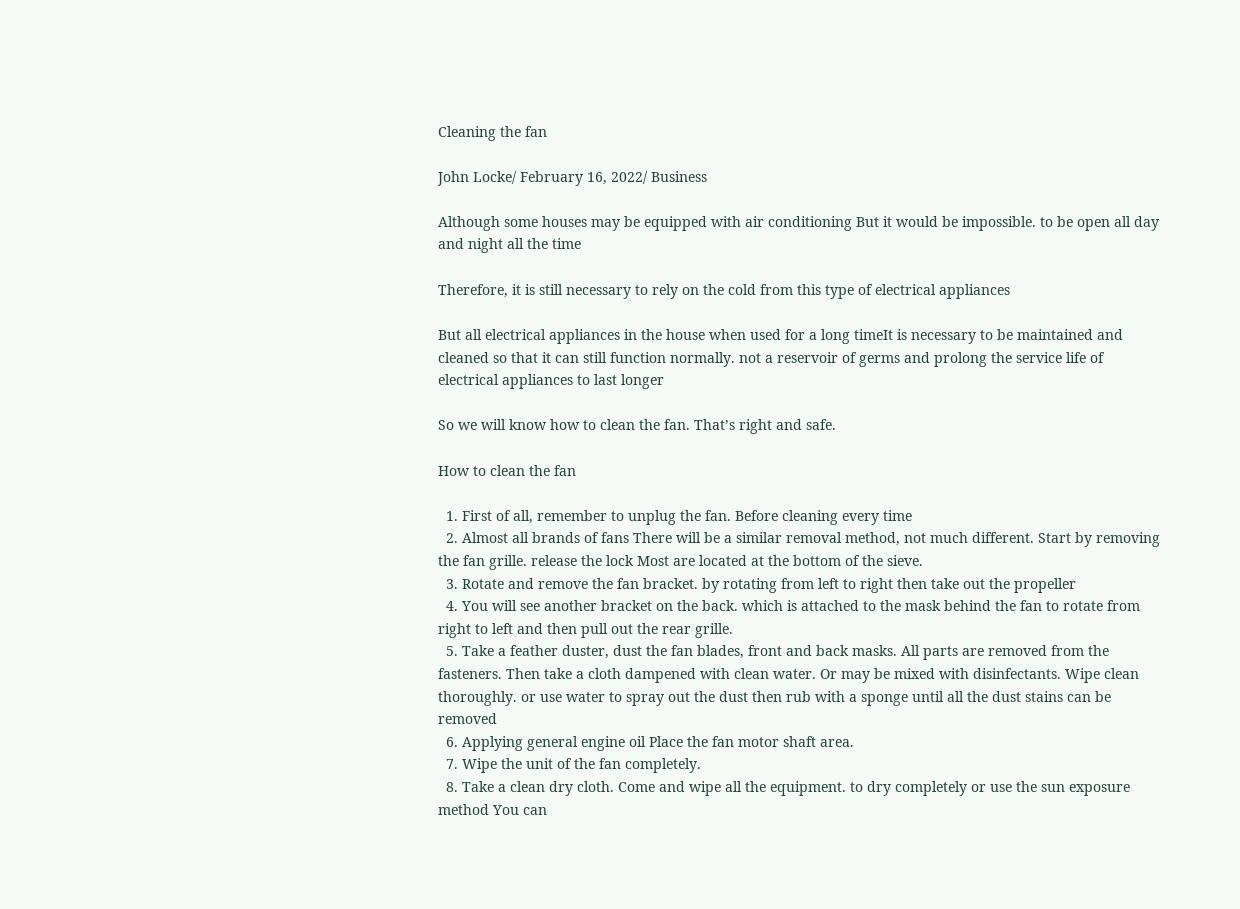Cleaning the fan

John Locke/ February 16, 2022/ Business

Although some houses may be equipped with air conditioning But it would be impossible. to be open all day and night all the time

Therefore, it is still necessary to rely on the cold from this type of electrical appliances

But all electrical appliances in the house when used for a long timeIt is necessary to be maintained and cleaned so that it can still function normally. not a reservoir of germs and prolong the service life of electrical appliances to last longer

So we will know how to clean the fan. That’s right and safe.

How to clean the fan

  1. First of all, remember to unplug the fan. Before cleaning every time
  2. Almost all brands of fans There will be a similar removal method, not much different. Start by removing the fan grille. release the lock Most are located at the bottom of the sieve.
  3. Rotate and remove the fan bracket. by rotating from left to right then take out the propeller
  4. You will see another bracket on the back. which is attached to the mask behind the fan to rotate from right to left and then pull out the rear grille.
  5. Take a feather duster, dust the fan blades, front and back masks. All parts are removed from the fasteners. Then take a cloth dampened with clean water. Or may be mixed with disinfectants. Wipe clean thoroughly. or use water to spray out the dust then rub with a sponge until all the dust stains can be removed
  6. Applying general engine oil Place the fan motor shaft area.
  7. Wipe the unit of the fan completely.
  8. Take a clean dry cloth. Come and wipe all the equipment. to dry completely or use the sun exposure method You can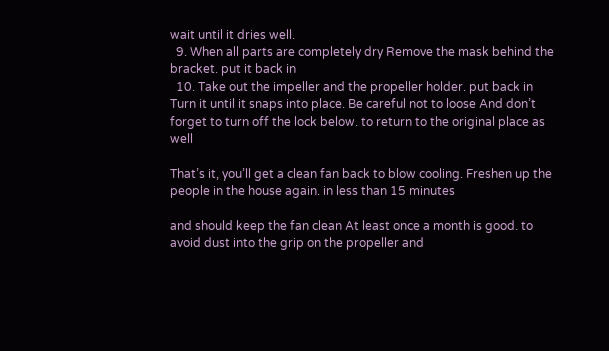wait until it dries well.
  9. When all parts are completely dry Remove the mask behind the bracket. put it back in
  10. Take out the impeller and the propeller holder. put back in Turn it until it snaps into place. Be careful not to loose And don’t forget to turn off the lock below. to return to the original place as well

That’s it, you’ll get a clean fan back to blow cooling. Freshen up the people in the house again. in less than 15 minutes

and should keep the fan clean At least once a month is good. to avoid dust into the grip on the propeller and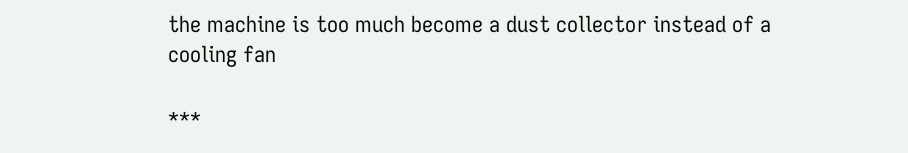the machine is too much become a dust collector instead of a cooling fan

***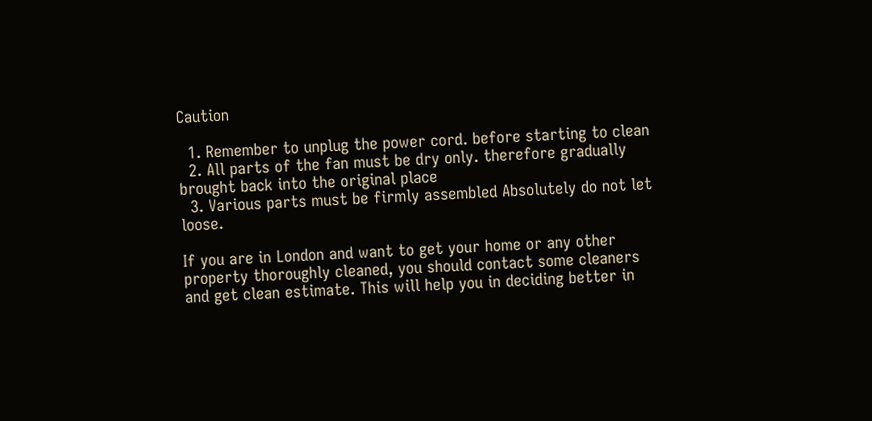Caution

  1. Remember to unplug the power cord. before starting to clean
  2. All parts of the fan must be dry only. therefore gradually brought back into the original place
  3. Various parts must be firmly assembled Absolutely do not let loose.

If you are in London and want to get your home or any other property thoroughly cleaned, you should contact some cleaners and get clean estimate. This will help you in deciding better in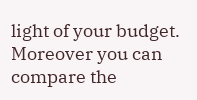light of your budget. Moreover you can compare the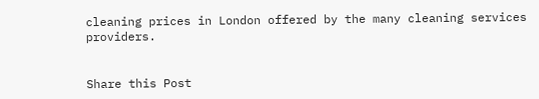cleaning prices in London offered by the many cleaning services providers.


Share this Post